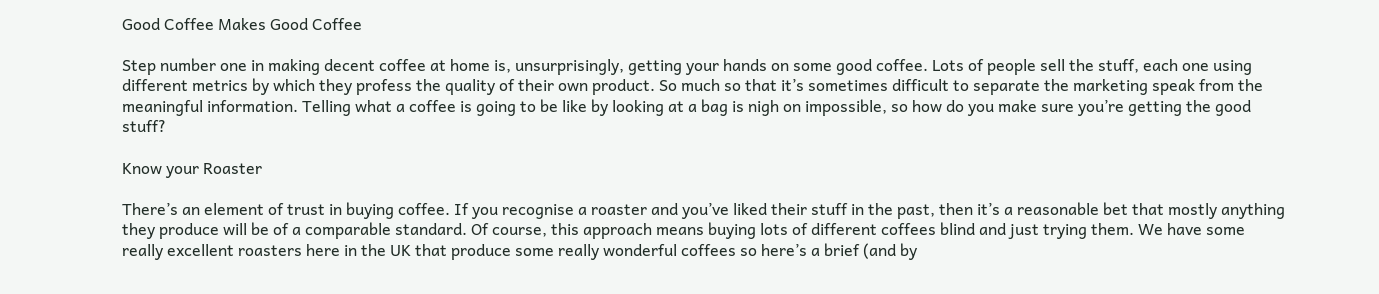Good Coffee Makes Good Coffee

Step number one in making decent coffee at home is, unsurprisingly, getting your hands on some good coffee. Lots of people sell the stuff, each one using different metrics by which they profess the quality of their own product. So much so that it’s sometimes difficult to separate the marketing speak from the meaningful information. Telling what a coffee is going to be like by looking at a bag is nigh on impossible, so how do you make sure you’re getting the good stuff?

Know your Roaster

There’s an element of trust in buying coffee. If you recognise a roaster and you’ve liked their stuff in the past, then it’s a reasonable bet that mostly anything they produce will be of a comparable standard. Of course, this approach means buying lots of different coffees blind and just trying them. We have some really excellent roasters here in the UK that produce some really wonderful coffees so here’s a brief (and by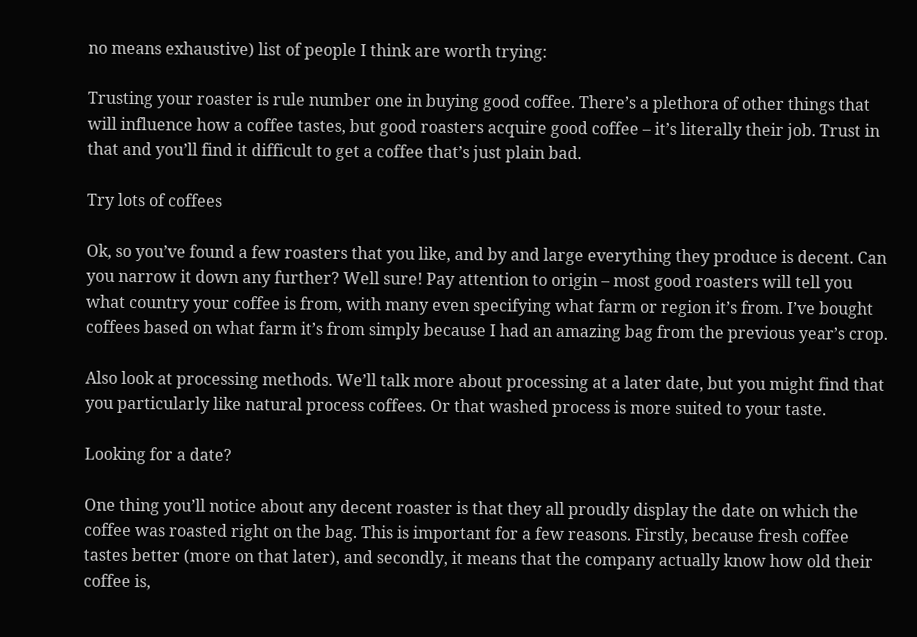no means exhaustive) list of people I think are worth trying:

Trusting your roaster is rule number one in buying good coffee. There’s a plethora of other things that will influence how a coffee tastes, but good roasters acquire good coffee – it’s literally their job. Trust in that and you’ll find it difficult to get a coffee that’s just plain bad.

Try lots of coffees

Ok, so you’ve found a few roasters that you like, and by and large everything they produce is decent. Can you narrow it down any further? Well sure! Pay attention to origin – most good roasters will tell you what country your coffee is from, with many even specifying what farm or region it’s from. I’ve bought coffees based on what farm it’s from simply because I had an amazing bag from the previous year’s crop.

Also look at processing methods. We’ll talk more about processing at a later date, but you might find that you particularly like natural process coffees. Or that washed process is more suited to your taste.

Looking for a date?

One thing you’ll notice about any decent roaster is that they all proudly display the date on which the coffee was roasted right on the bag. This is important for a few reasons. Firstly, because fresh coffee tastes better (more on that later), and secondly, it means that the company actually know how old their coffee is,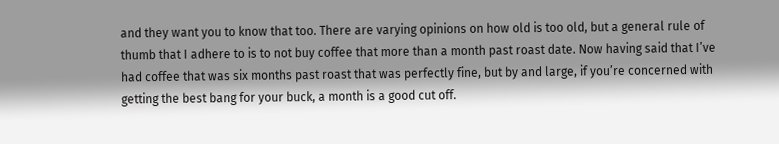and they want you to know that too. There are varying opinions on how old is too old, but a general rule of thumb that I adhere to is to not buy coffee that more than a month past roast date. Now having said that I’ve had coffee that was six months past roast that was perfectly fine, but by and large, if you’re concerned with getting the best bang for your buck, a month is a good cut off.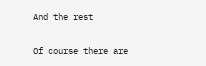And the rest

Of course there are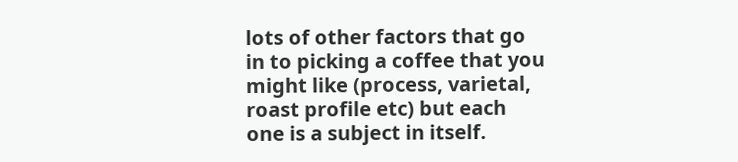lots of other factors that go in to picking a coffee that you might like (process, varietal, roast profile etc) but each one is a subject in itself.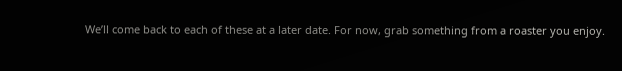We’ll come back to each of these at a later date. For now, grab something from a roaster you enjoy.